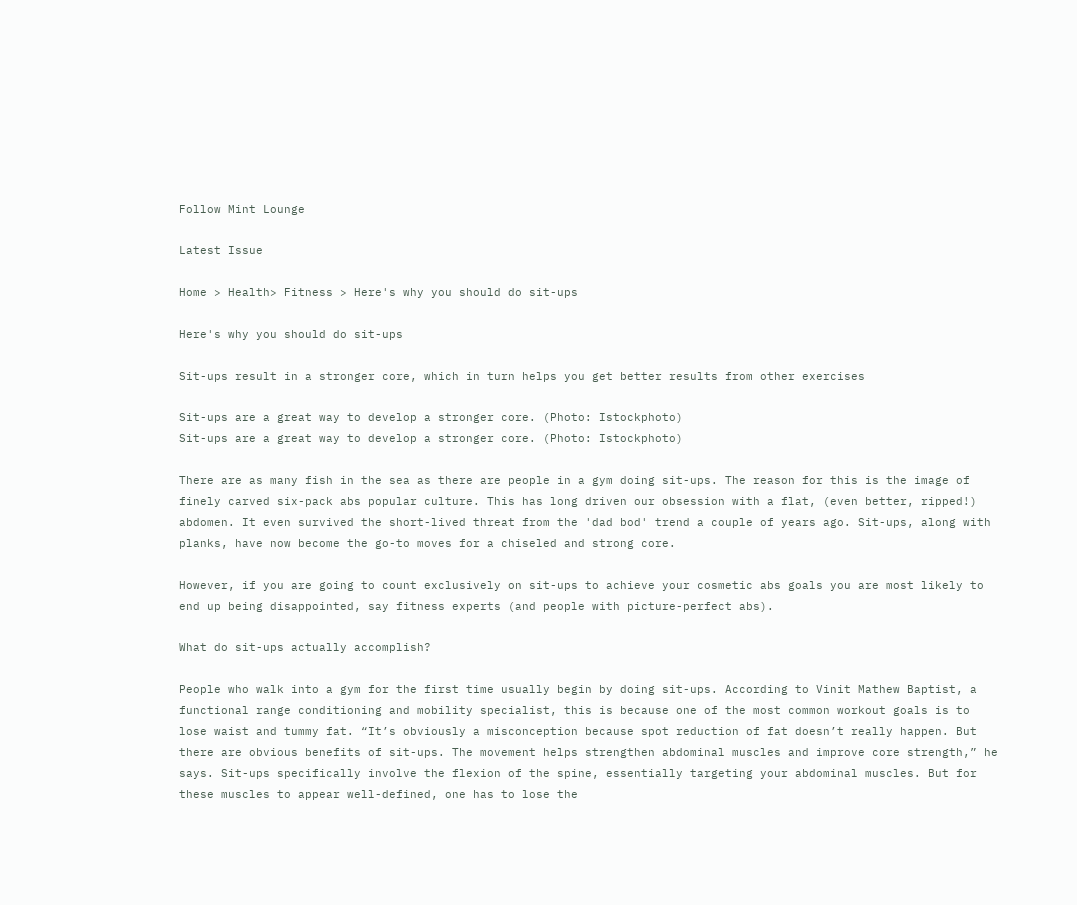Follow Mint Lounge

Latest Issue

Home > Health> Fitness > Here's why you should do sit-ups

Here's why you should do sit-ups

Sit-ups result in a stronger core, which in turn helps you get better results from other exercises

Sit-ups are a great way to develop a stronger core. (Photo: Istockphoto)
Sit-ups are a great way to develop a stronger core. (Photo: Istockphoto)

There are as many fish in the sea as there are people in a gym doing sit-ups. The reason for this is the image of finely carved six-pack abs popular culture. This has long driven our obsession with a flat, (even better, ripped!) abdomen. It even survived the short-lived threat from the 'dad bod' trend a couple of years ago. Sit-ups, along with planks, have now become the go-to moves for a chiseled and strong core.

However, if you are going to count exclusively on sit-ups to achieve your cosmetic abs goals you are most likely to end up being disappointed, say fitness experts (and people with picture-perfect abs).

What do sit-ups actually accomplish?

People who walk into a gym for the first time usually begin by doing sit-ups. According to Vinit Mathew Baptist, a functional range conditioning and mobility specialist, this is because one of the most common workout goals is to lose waist and tummy fat. “It’s obviously a misconception because spot reduction of fat doesn’t really happen. But there are obvious benefits of sit-ups. The movement helps strengthen abdominal muscles and improve core strength,” he says. Sit-ups specifically involve the flexion of the spine, essentially targeting your abdominal muscles. But for these muscles to appear well-defined, one has to lose the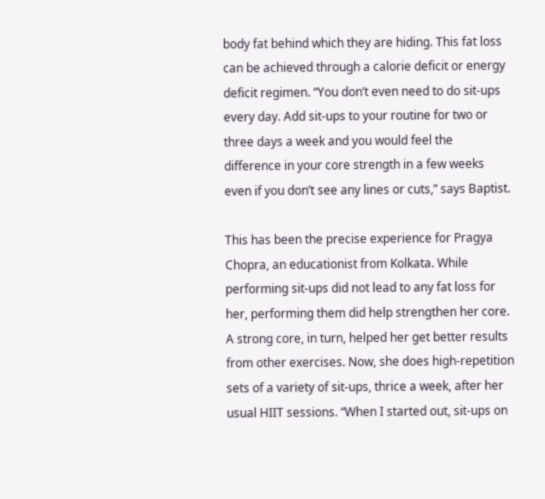body fat behind which they are hiding. This fat loss can be achieved through a calorie deficit or energy deficit regimen. “You don’t even need to do sit-ups every day. Add sit-ups to your routine for two or three days a week and you would feel the difference in your core strength in a few weeks even if you don’t see any lines or cuts,” says Baptist.

This has been the precise experience for Pragya Chopra, an educationist from Kolkata. While performing sit-ups did not lead to any fat loss for her, performing them did help strengthen her core. A strong core, in turn, helped her get better results from other exercises. Now, she does high-repetition sets of a variety of sit-ups, thrice a week, after her usual HIIT sessions. “When I started out, sit-ups on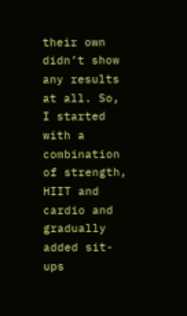their own didn’t show any results at all. So, I started with a combination of strength, HIIT and cardio and gradually added sit-ups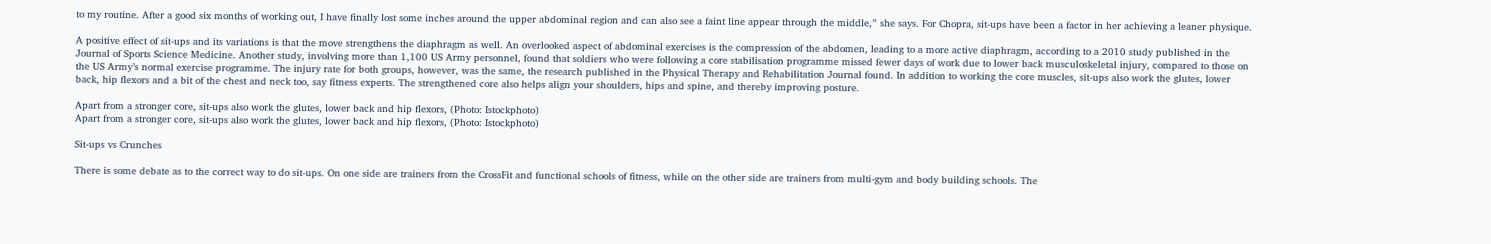to my routine. After a good six months of working out, I have finally lost some inches around the upper abdominal region and can also see a faint line appear through the middle,” she says. For Chopra, sit-ups have been a factor in her achieving a leaner physique.

A positive effect of sit-ups and its variations is that the move strengthens the diaphragm as well. An overlooked aspect of abdominal exercises is the compression of the abdomen, leading to a more active diaphragm, according to a 2010 study published in the Journal of Sports Science Medicine. Another study, involving more than 1,100 US Army personnel, found that soldiers who were following a core stabilisation programme missed fewer days of work due to lower back musculoskeletal injury, compared to those on the US Army’s normal exercise programme. The injury rate for both groups, however, was the same, the research published in the Physical Therapy and Rehabilitation Journal found. In addition to working the core muscles, sit-ups also work the glutes, lower back, hip flexors and a bit of the chest and neck too, say fitness experts. The strengthened core also helps align your shoulders, hips and spine, and thereby improving posture.

Apart from a stronger core, sit-ups also work the glutes, lower back and hip flexors, (Photo: Istockphoto)
Apart from a stronger core, sit-ups also work the glutes, lower back and hip flexors, (Photo: Istockphoto)

Sit-ups vs Crunches

There is some debate as to the correct way to do sit-ups. On one side are trainers from the CrossFit and functional schools of fitness, while on the other side are trainers from multi-gym and body building schools. The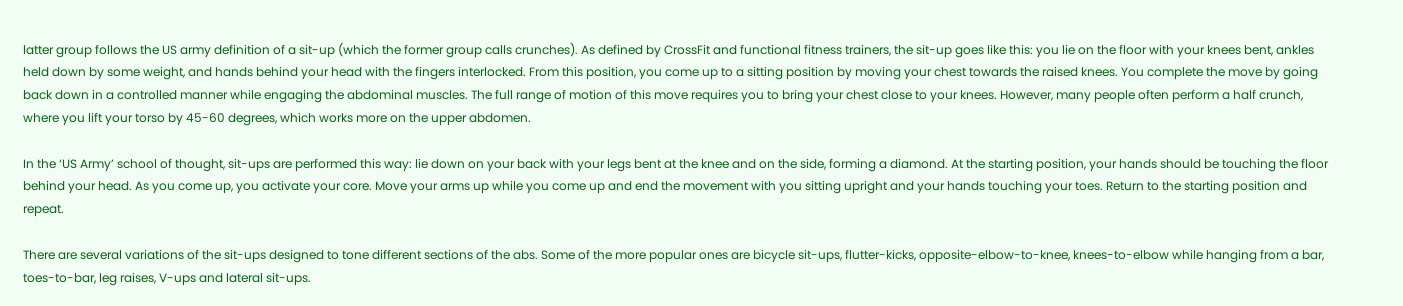latter group follows the US army definition of a sit-up (which the former group calls crunches). As defined by CrossFit and functional fitness trainers, the sit-up goes like this: you lie on the floor with your knees bent, ankles held down by some weight, and hands behind your head with the fingers interlocked. From this position, you come up to a sitting position by moving your chest towards the raised knees. You complete the move by going back down in a controlled manner while engaging the abdominal muscles. The full range of motion of this move requires you to bring your chest close to your knees. However, many people often perform a half crunch, where you lift your torso by 45-60 degrees, which works more on the upper abdomen.

In the ‘US Army’ school of thought, sit-ups are performed this way: lie down on your back with your legs bent at the knee and on the side, forming a diamond. At the starting position, your hands should be touching the floor behind your head. As you come up, you activate your core. Move your arms up while you come up and end the movement with you sitting upright and your hands touching your toes. Return to the starting position and repeat.

There are several variations of the sit-ups designed to tone different sections of the abs. Some of the more popular ones are bicycle sit-ups, flutter-kicks, opposite-elbow-to-knee, knees-to-elbow while hanging from a bar, toes-to-bar, leg raises, V-ups and lateral sit-ups.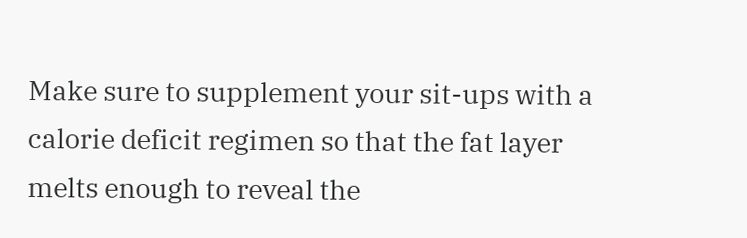Make sure to supplement your sit-ups with a calorie deficit regimen so that the fat layer melts enough to reveal the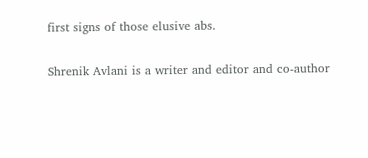first signs of those elusive abs.

Shrenik Avlani is a writer and editor and co-author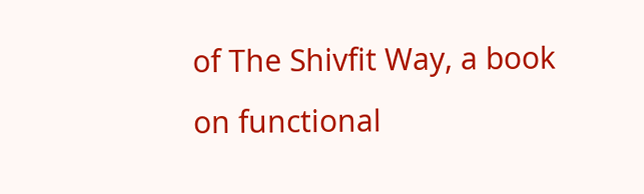of The Shivfit Way, a book on functional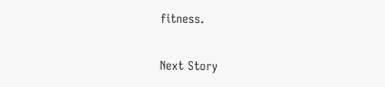fitness.

Next Story